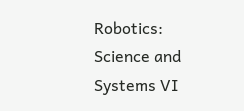Robotics: Science and Systems VI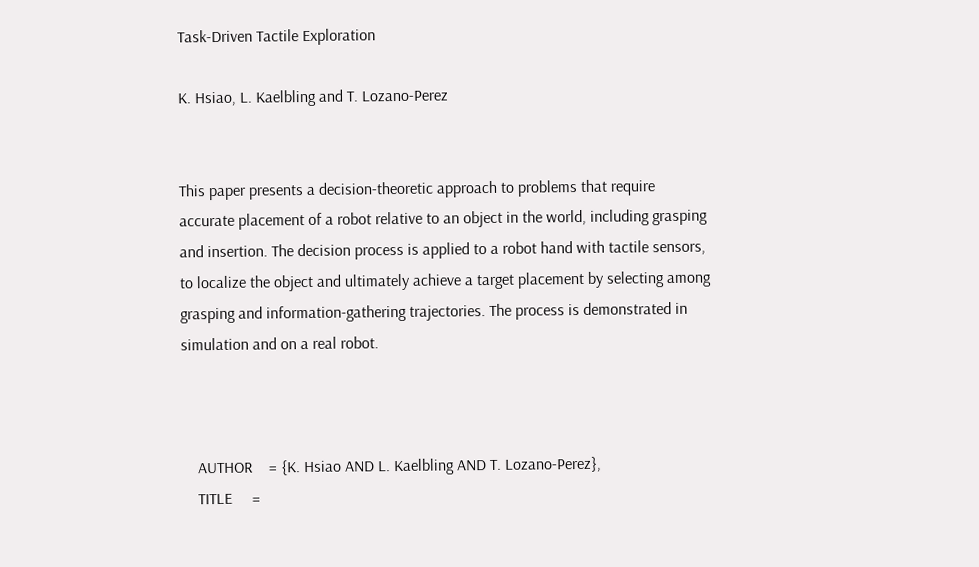Task-Driven Tactile Exploration

K. Hsiao, L. Kaelbling and T. Lozano-Perez


This paper presents a decision-theoretic approach to problems that require accurate placement of a robot relative to an object in the world, including grasping and insertion. The decision process is applied to a robot hand with tactile sensors, to localize the object and ultimately achieve a target placement by selecting among grasping and information-gathering trajectories. The process is demonstrated in simulation and on a real robot.



    AUTHOR    = {K. Hsiao AND L. Kaelbling AND T. Lozano-Perez},
    TITLE     =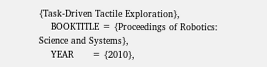{Task-Driven Tactile Exploration},
    BOOKTITLE = {Proceedings of Robotics: Science and Systems},
    YEAR      = {2010},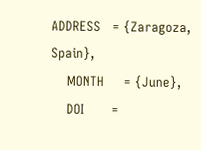ADDRESS   = {Zaragoza, Spain},
    MONTH     = {June},
    DOI       =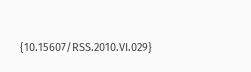{10.15607/RSS.2010.VI.029}